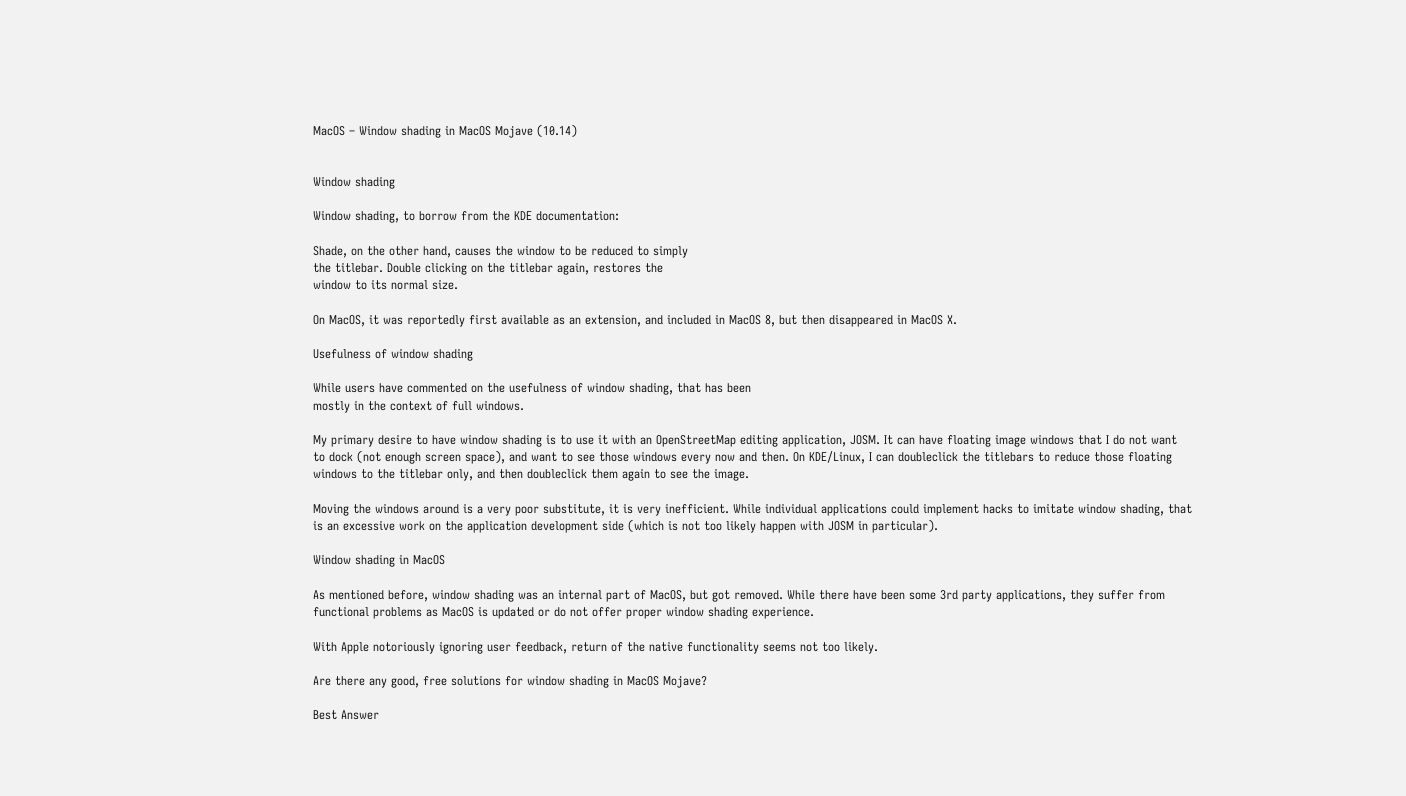MacOS – Window shading in MacOS Mojave (10.14)


Window shading

Window shading, to borrow from the KDE documentation:

Shade, on the other hand, causes the window to be reduced to simply
the titlebar. Double clicking on the titlebar again, restores the
window to its normal size.

On MacOS, it was reportedly first available as an extension, and included in MacOS 8, but then disappeared in MacOS X.

Usefulness of window shading

While users have commented on the usefulness of window shading, that has been
mostly in the context of full windows.

My primary desire to have window shading is to use it with an OpenStreetMap editing application, JOSM. It can have floating image windows that I do not want to dock (not enough screen space), and want to see those windows every now and then. On KDE/Linux, I can doubleclick the titlebars to reduce those floating windows to the titlebar only, and then doubleclick them again to see the image.

Moving the windows around is a very poor substitute, it is very inefficient. While individual applications could implement hacks to imitate window shading, that is an excessive work on the application development side (which is not too likely happen with JOSM in particular).

Window shading in MacOS

As mentioned before, window shading was an internal part of MacOS, but got removed. While there have been some 3rd party applications, they suffer from functional problems as MacOS is updated or do not offer proper window shading experience.

With Apple notoriously ignoring user feedback, return of the native functionality seems not too likely.

Are there any good, free solutions for window shading in MacOS Mojave?

Best Answer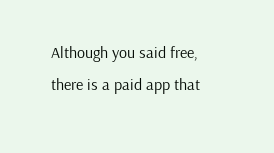Although you said free, there is a paid app that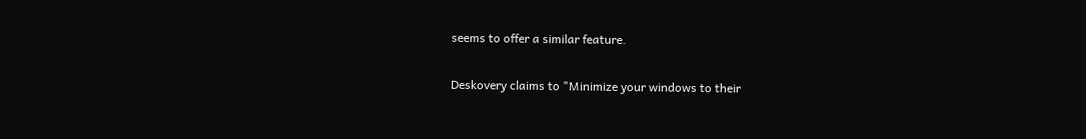seems to offer a similar feature.

Deskovery claims to "Minimize your windows to their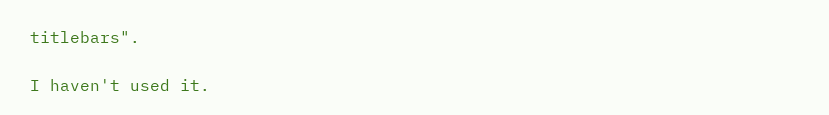titlebars".

I haven't used it.